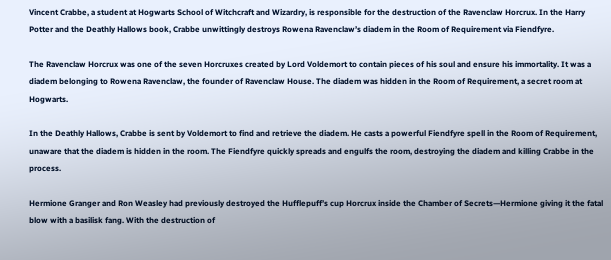Vincent Crabbe, a student at Hogwarts School of Witchcraft and Wizardry, is responsible for the destruction of the Ravenclaw Horcrux. In the Harry Potter and the Deathly Hallows book, Crabbe unwittingly destroys Rowena Ravenclaw’s diadem in the Room of Requirement via Fiendfyre.

The Ravenclaw Horcrux was one of the seven Horcruxes created by Lord Voldemort to contain pieces of his soul and ensure his immortality. It was a diadem belonging to Rowena Ravenclaw, the founder of Ravenclaw House. The diadem was hidden in the Room of Requirement, a secret room at Hogwarts.

In the Deathly Hallows, Crabbe is sent by Voldemort to find and retrieve the diadem. He casts a powerful Fiendfyre spell in the Room of Requirement, unaware that the diadem is hidden in the room. The Fiendfyre quickly spreads and engulfs the room, destroying the diadem and killing Crabbe in the process.

Hermione Granger and Ron Weasley had previously destroyed the Hufflepuff’s cup Horcrux inside the Chamber of Secrets—Hermione giving it the fatal blow with a basilisk fang. With the destruction of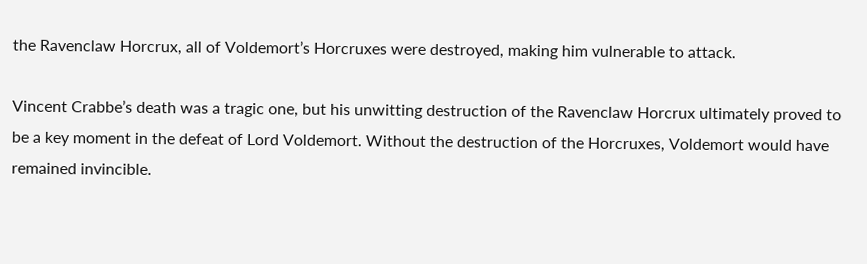the Ravenclaw Horcrux, all of Voldemort’s Horcruxes were destroyed, making him vulnerable to attack.

Vincent Crabbe’s death was a tragic one, but his unwitting destruction of the Ravenclaw Horcrux ultimately proved to be a key moment in the defeat of Lord Voldemort. Without the destruction of the Horcruxes, Voldemort would have remained invincible.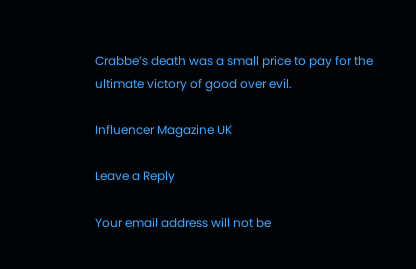Crabbe’s death was a small price to pay for the ultimate victory of good over evil.

Influencer Magazine UK

Leave a Reply

Your email address will not be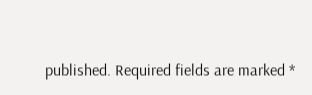published. Required fields are marked *